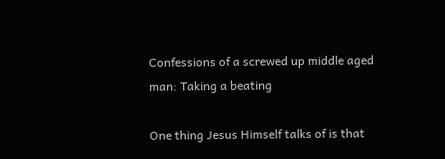Confessions of a screwed up middle aged man: Taking a beating

One thing Jesus Himself talks of is that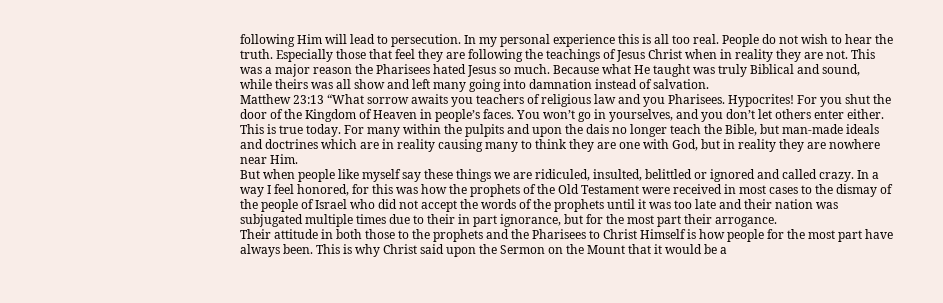following Him will lead to persecution. In my personal experience this is all too real. People do not wish to hear the truth. Especially those that feel they are following the teachings of Jesus Christ when in reality they are not. This was a major reason the Pharisees hated Jesus so much. Because what He taught was truly Biblical and sound, while theirs was all show and left many going into damnation instead of salvation.
Matthew 23:13 “What sorrow awaits you teachers of religious law and you Pharisees. Hypocrites! For you shut the door of the Kingdom of Heaven in people’s faces. You won’t go in yourselves, and you don’t let others enter either.
This is true today. For many within the pulpits and upon the dais no longer teach the Bible, but man-made ideals and doctrines which are in reality causing many to think they are one with God, but in reality they are nowhere near Him.
But when people like myself say these things we are ridiculed, insulted, belittled or ignored and called crazy. In a way I feel honored, for this was how the prophets of the Old Testament were received in most cases to the dismay of the people of Israel who did not accept the words of the prophets until it was too late and their nation was subjugated multiple times due to their in part ignorance, but for the most part their arrogance.
Their attitude in both those to the prophets and the Pharisees to Christ Himself is how people for the most part have always been. This is why Christ said upon the Sermon on the Mount that it would be a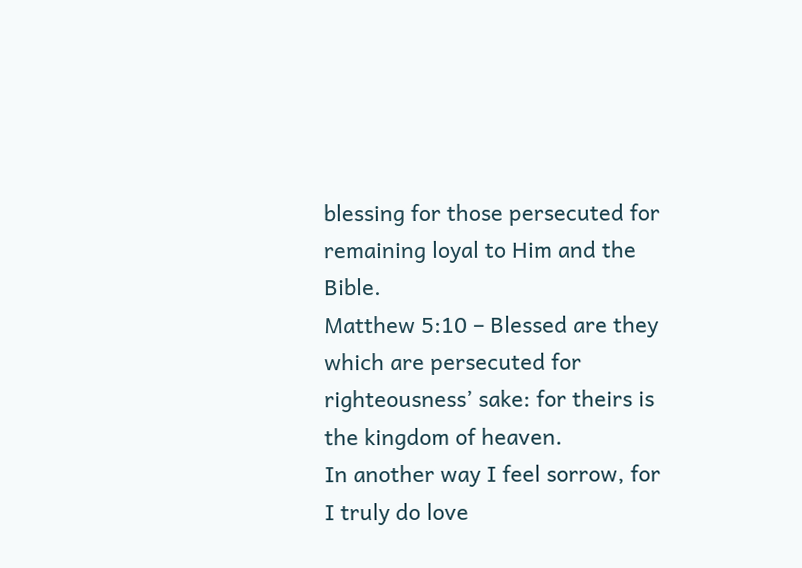blessing for those persecuted for remaining loyal to Him and the Bible.
Matthew 5:10 – Blessed are they which are persecuted for righteousness’ sake: for theirs is the kingdom of heaven.
In another way I feel sorrow, for I truly do love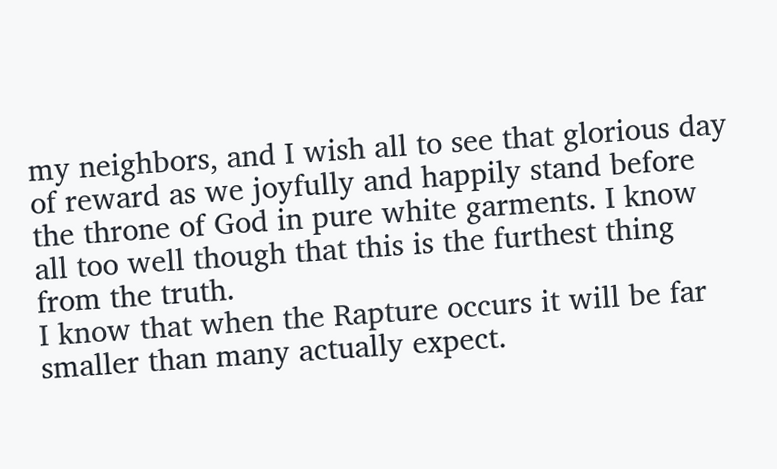my neighbors, and I wish all to see that glorious day of reward as we joyfully and happily stand before the throne of God in pure white garments. I know all too well though that this is the furthest thing from the truth.
I know that when the Rapture occurs it will be far smaller than many actually expect.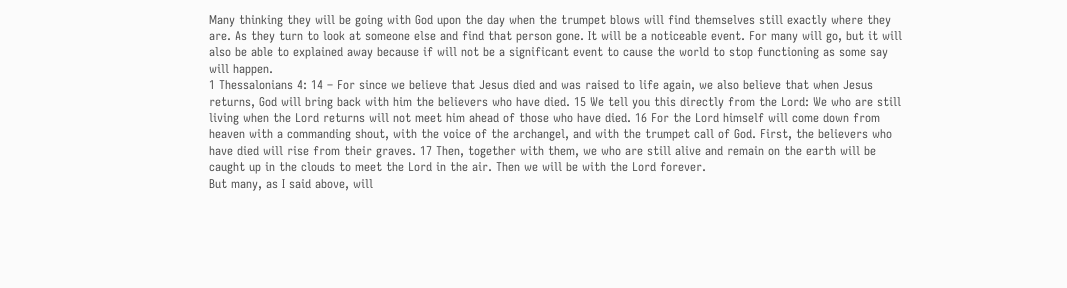Many thinking they will be going with God upon the day when the trumpet blows will find themselves still exactly where they are. As they turn to look at someone else and find that person gone. It will be a noticeable event. For many will go, but it will also be able to explained away because if will not be a significant event to cause the world to stop functioning as some say will happen.
1 Thessalonians 4: 14 – For since we believe that Jesus died and was raised to life again, we also believe that when Jesus returns, God will bring back with him the believers who have died. 15 We tell you this directly from the Lord: We who are still living when the Lord returns will not meet him ahead of those who have died. 16 For the Lord himself will come down from heaven with a commanding shout, with the voice of the archangel, and with the trumpet call of God. First, the believers who have died will rise from their graves. 17 Then, together with them, we who are still alive and remain on the earth will be caught up in the clouds to meet the Lord in the air. Then we will be with the Lord forever.
But many, as I said above, will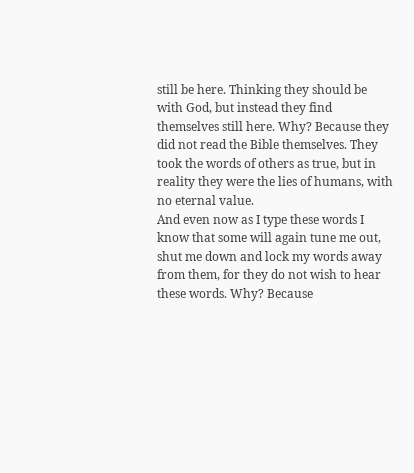still be here. Thinking they should be with God, but instead they find themselves still here. Why? Because they did not read the Bible themselves. They took the words of others as true, but in reality they were the lies of humans, with no eternal value.
And even now as I type these words I know that some will again tune me out, shut me down and lock my words away from them, for they do not wish to hear these words. Why? Because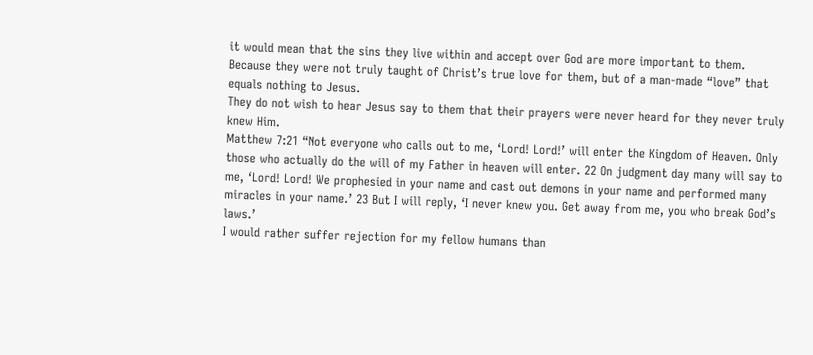it would mean that the sins they live within and accept over God are more important to them. Because they were not truly taught of Christ’s true love for them, but of a man-made “love” that equals nothing to Jesus.
They do not wish to hear Jesus say to them that their prayers were never heard for they never truly knew Him.
Matthew 7:21 “Not everyone who calls out to me, ‘Lord! Lord!’ will enter the Kingdom of Heaven. Only those who actually do the will of my Father in heaven will enter. 22 On judgment day many will say to me, ‘Lord! Lord! We prophesied in your name and cast out demons in your name and performed many miracles in your name.’ 23 But I will reply, ‘I never knew you. Get away from me, you who break God’s laws.’
I would rather suffer rejection for my fellow humans than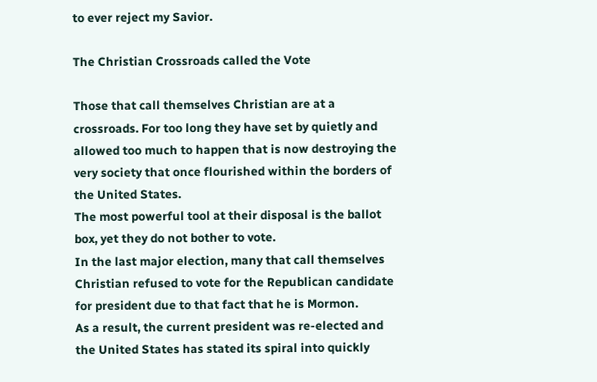to ever reject my Savior.

The Christian Crossroads called the Vote

Those that call themselves Christian are at a crossroads. For too long they have set by quietly and allowed too much to happen that is now destroying the very society that once flourished within the borders of the United States.
The most powerful tool at their disposal is the ballot box, yet they do not bother to vote.
In the last major election, many that call themselves Christian refused to vote for the Republican candidate for president due to that fact that he is Mormon.
As a result, the current president was re-elected and the United States has stated its spiral into quickly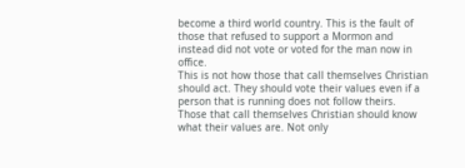become a third world country. This is the fault of those that refused to support a Mormon and instead did not vote or voted for the man now in office.
This is not how those that call themselves Christian should act. They should vote their values even if a person that is running does not follow theirs.
Those that call themselves Christian should know what their values are. Not only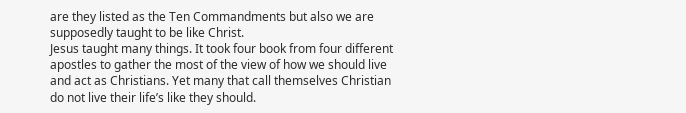are they listed as the Ten Commandments but also we are supposedly taught to be like Christ.
Jesus taught many things. It took four book from four different apostles to gather the most of the view of how we should live and act as Christians. Yet many that call themselves Christian do not live their life’s like they should.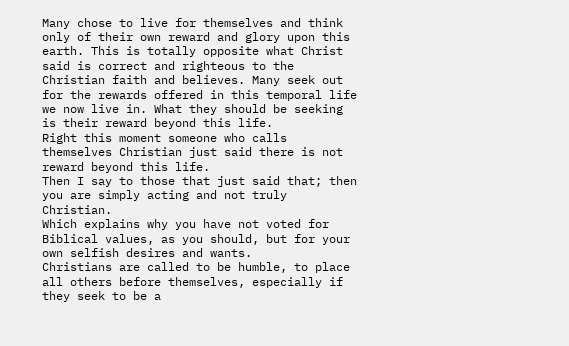Many chose to live for themselves and think only of their own reward and glory upon this earth. This is totally opposite what Christ said is correct and righteous to the Christian faith and believes. Many seek out for the rewards offered in this temporal life we now live in. What they should be seeking is their reward beyond this life.
Right this moment someone who calls themselves Christian just said there is not reward beyond this life.
Then I say to those that just said that; then you are simply acting and not truly Christian.
Which explains why you have not voted for Biblical values, as you should, but for your own selfish desires and wants.
Christians are called to be humble, to place all others before themselves, especially if they seek to be a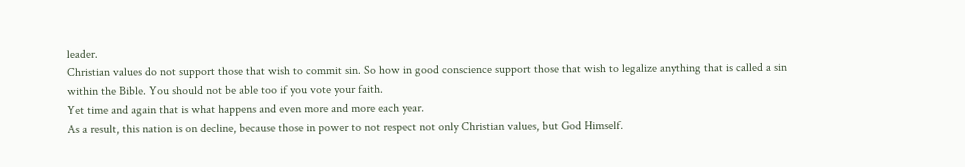leader.
Christian values do not support those that wish to commit sin. So how in good conscience support those that wish to legalize anything that is called a sin within the Bible. You should not be able too if you vote your faith.
Yet time and again that is what happens and even more and more each year.
As a result, this nation is on decline, because those in power to not respect not only Christian values, but God Himself.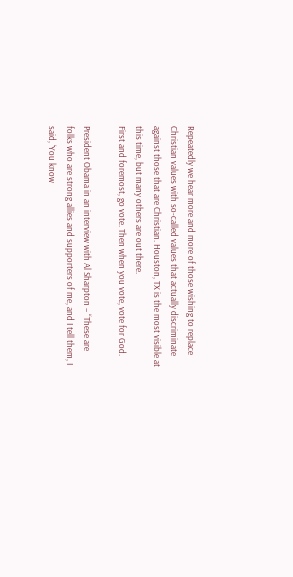Repeatedly we hear more and more of those wishing to replace Christian values with so-called values that actually discriminate against those that are Christian. Houston, TX is the most visible at this time, but many others are out there.
First and foremost, go vote. Then when you vote, vote for God.

President Obama in an interview with Al Sharpton – “These are folks who are strong allies and supporters of me, and I tell them, I said, ‘You know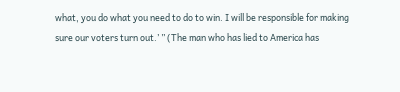what, you do what you need to do to win. I will be responsible for making sure our voters turn out.’ ” (The man who has lied to America has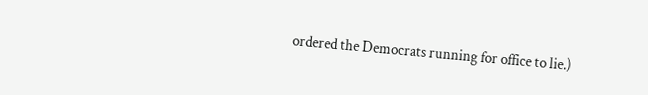ordered the Democrats running for office to lie.)